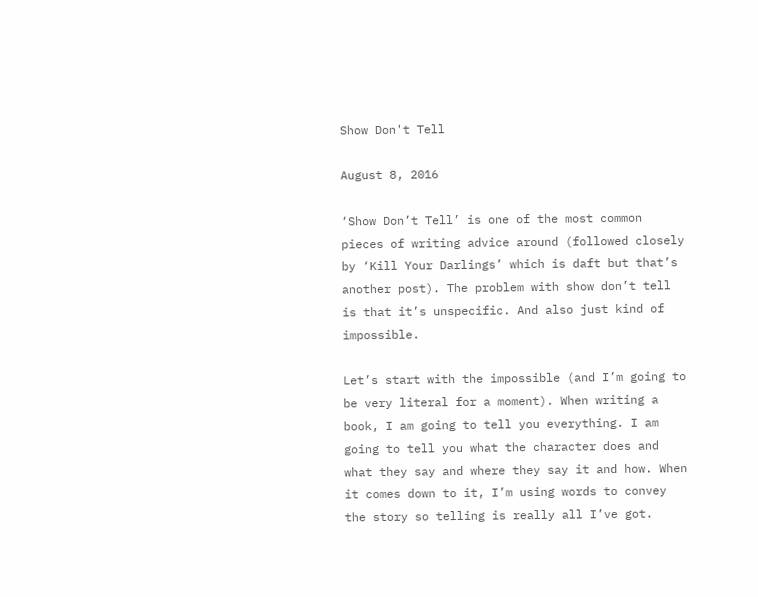Show Don't Tell

August 8, 2016

‘Show Don’t Tell’ is one of the most common pieces of writing advice around (followed closely by ‘Kill Your Darlings’ which is daft but that’s another post). The problem with show don’t tell is that it’s unspecific. And also just kind of impossible.

Let’s start with the impossible (and I’m going to be very literal for a moment). When writing a book, I am going to tell you everything. I am going to tell you what the character does and what they say and where they say it and how. When it comes down to it, I’m using words to convey the story so telling is really all I’ve got.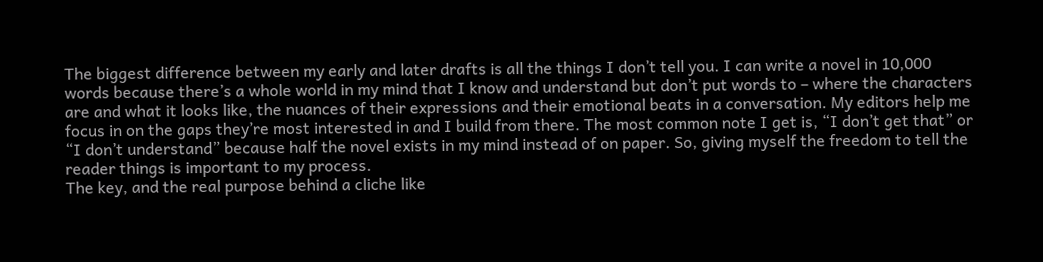The biggest difference between my early and later drafts is all the things I don’t tell you. I can write a novel in 10,000 words because there’s a whole world in my mind that I know and understand but don’t put words to – where the characters are and what it looks like, the nuances of their expressions and their emotional beats in a conversation. My editors help me focus in on the gaps they’re most interested in and I build from there. The most common note I get is, “I don’t get that” or “I don’t understand” because half the novel exists in my mind instead of on paper. So, giving myself the freedom to tell the reader things is important to my process.
The key, and the real purpose behind a cliche like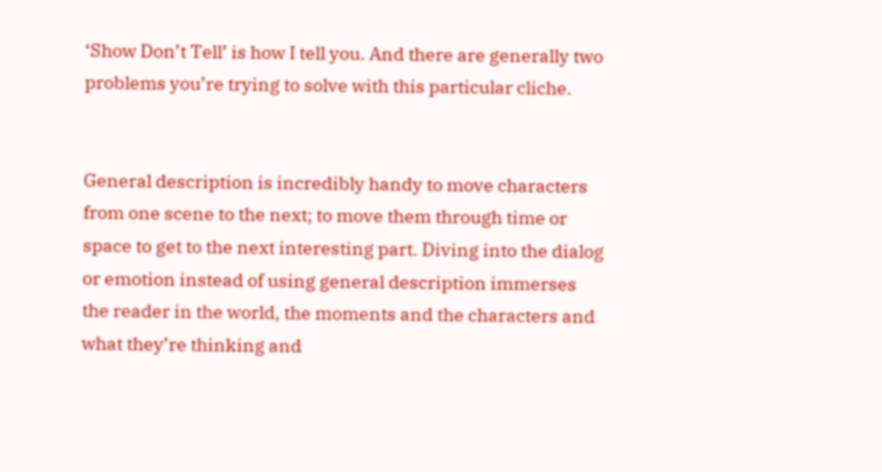‘Show Don’t Tell’ is how I tell you. And there are generally two problems you’re trying to solve with this particular cliche.


General description is incredibly handy to move characters from one scene to the next; to move them through time or space to get to the next interesting part. Diving into the dialog or emotion instead of using general description immerses the reader in the world, the moments and the characters and what they’re thinking and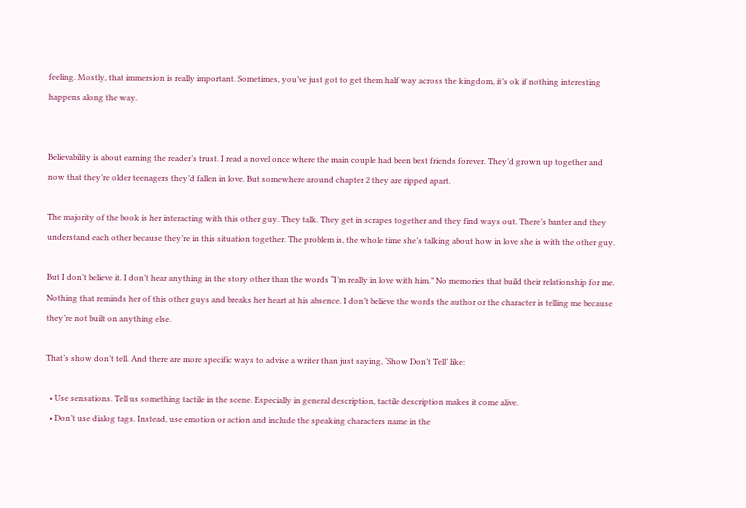feeling. Mostly, that immersion is really important. Sometimes, you’ve just got to get them half way across the kingdom, it’s ok if nothing interesting happens along the way.


Believability is about earning the reader’s trust. I read a novel once where the main couple had been best friends forever. They’d grown up together and now that they’re older teenagers they’d fallen in love. But somewhere around chapter 2 they are ripped apart.

The majority of the book is her interacting with this other guy. They talk. They get in scrapes together and they find ways out. There’s banter and they understand each other because they’re in this situation together. The problem is, the whole time she’s talking about how in love she is with the other guy.

But I don’t believe it. I don’t hear anything in the story other than the words “I’m really in love with him.” No memories that build their relationship for me. Nothing that reminds her of this other guys and breaks her heart at his absence. I don’t believe the words the author or the character is telling me because they’re not built on anything else.

That’s show don’t tell. And there are more specific ways to advise a writer than just saying, ‘Show Don’t Tell’ like:

  • Use sensations. Tell us something tactile in the scene. Especially in general description, tactile description makes it come alive.
  • Don’t use dialog tags. Instead, use emotion or action and include the speaking characters name in the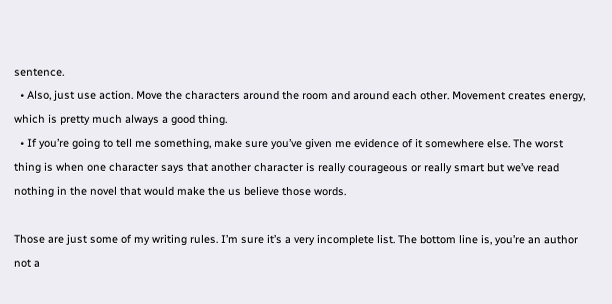sentence.
  • Also, just use action. Move the characters around the room and around each other. Movement creates energy, which is pretty much always a good thing.
  • If you’re going to tell me something, make sure you’ve given me evidence of it somewhere else. The worst thing is when one character says that another character is really courageous or really smart but we’ve read nothing in the novel that would make the us believe those words.

Those are just some of my writing rules. I’m sure it’s a very incomplete list. The bottom line is, you’re an author not a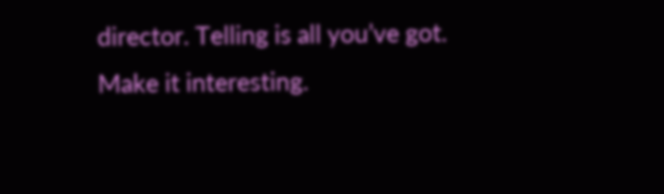director. Telling is all you’ve got. Make it interesting.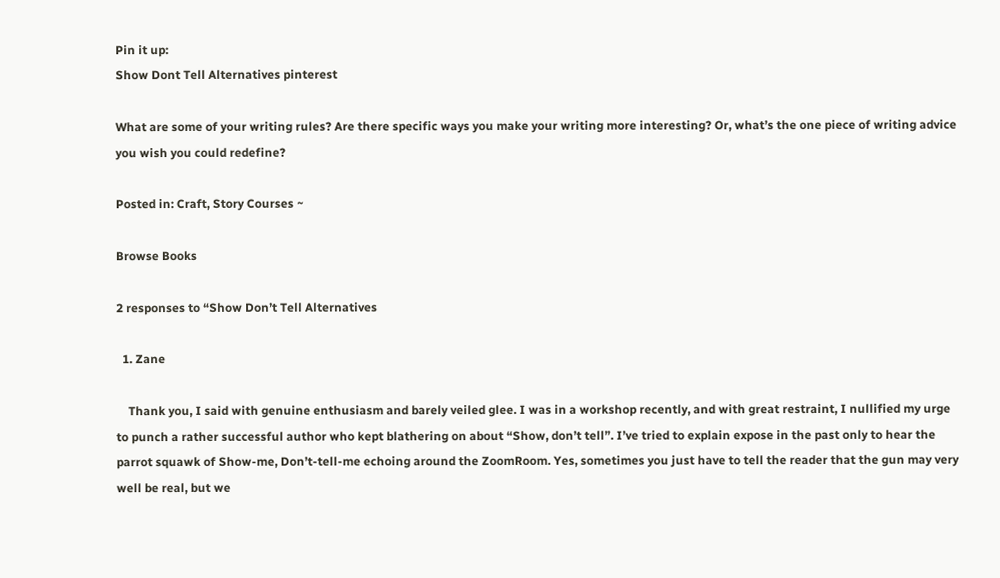Pin it up:
Show Dont Tell Alternatives pinterest

What are some of your writing rules? Are there specific ways you make your writing more interesting? Or, what’s the one piece of writing advice you wish you could redefine?

Posted in: Craft, Story Courses ~

Browse Books

2 responses to “Show Don’t Tell Alternatives

  1. Zane

    Thank you, I said with genuine enthusiasm and barely veiled glee. I was in a workshop recently, and with great restraint, I nullified my urge to punch a rather successful author who kept blathering on about “Show, don’t tell”. I’ve tried to explain expose in the past only to hear the parrot squawk of Show-me, Don’t-tell-me echoing around the ZoomRoom. Yes, sometimes you just have to tell the reader that the gun may very well be real, but we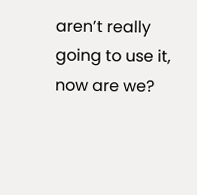aren’t really going to use it, now are we?